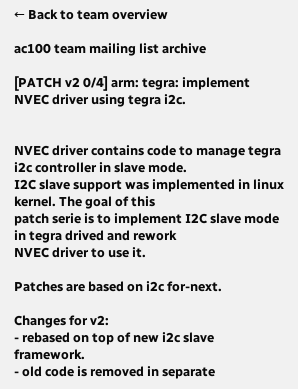← Back to team overview

ac100 team mailing list archive

[PATCH v2 0/4] arm: tegra: implement NVEC driver using tegra i2c.


NVEC driver contains code to manage tegra i2c controller in slave mode.
I2C slave support was implemented in linux kernel. The goal of this
patch serie is to implement I2C slave mode in tegra drived and rework
NVEC driver to use it.

Patches are based on i2c for-next.

Changes for v2:
- rebased on top of new i2c slave framework.
- old code is removed in separate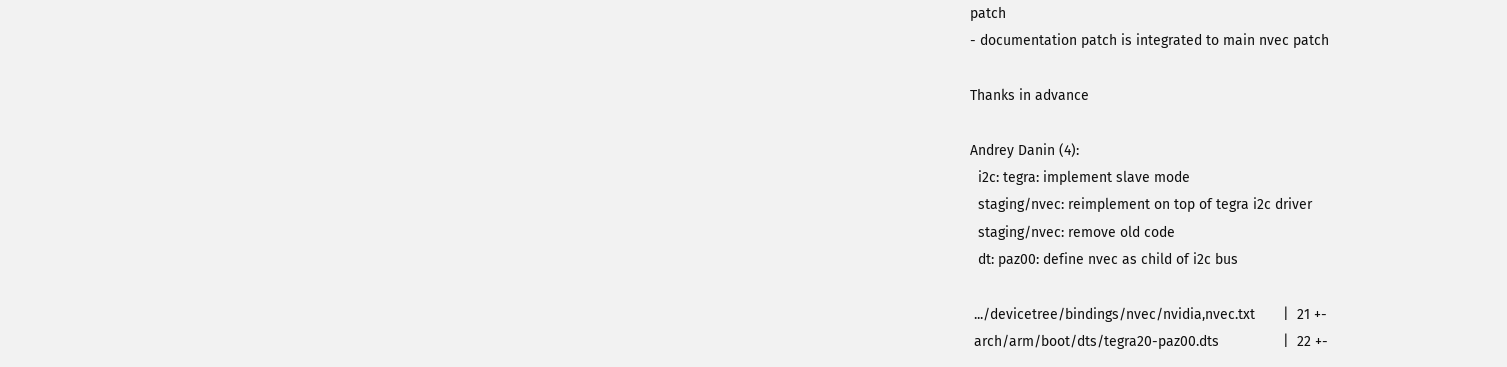patch
- documentation patch is integrated to main nvec patch

Thanks in advance

Andrey Danin (4):
  i2c: tegra: implement slave mode
  staging/nvec: reimplement on top of tegra i2c driver
  staging/nvec: remove old code
  dt: paz00: define nvec as child of i2c bus

 .../devicetree/bindings/nvec/nvidia,nvec.txt       |  21 +-
 arch/arm/boot/dts/tegra20-paz00.dts                |  22 +-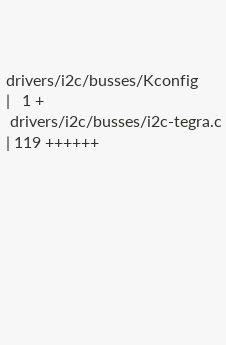drivers/i2c/busses/Kconfig                         |   1 +
 drivers/i2c/busses/i2c-tegra.c                     | 119 ++++++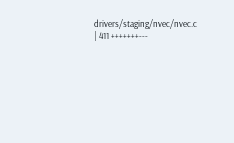drivers/staging/nvec/nvec.c                        | 411 +++++++---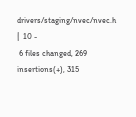drivers/staging/nvec/nvec.h                        |  10 -
 6 files changed, 269 insertions(+), 315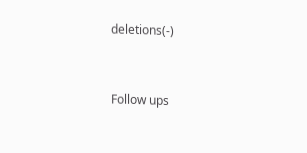deletions(-)


Follow ups